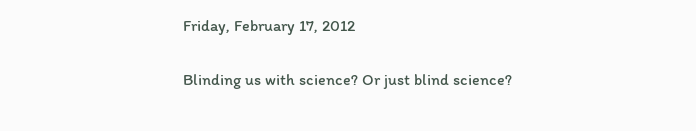Friday, February 17, 2012

Blinding us with science? Or just blind science?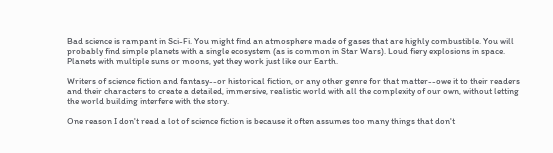Bad science is rampant in Sci-Fi. You might find an atmosphere made of gases that are highly combustible. You will probably find simple planets with a single ecosystem (as is common in Star Wars). Loud fiery explosions in space. Planets with multiple suns or moons, yet they work just like our Earth.

Writers of science fiction and fantasy--or historical fiction, or any other genre for that matter--owe it to their readers and their characters to create a detailed, immersive, realistic world with all the complexity of our own, without letting the world building interfere with the story.

One reason I don't read a lot of science fiction is because it often assumes too many things that don't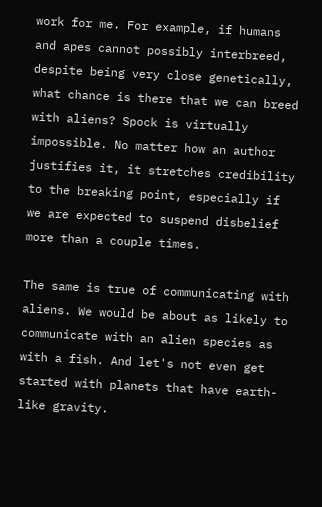work for me. For example, if humans and apes cannot possibly interbreed, despite being very close genetically, what chance is there that we can breed with aliens? Spock is virtually impossible. No matter how an author justifies it, it stretches credibility to the breaking point, especially if we are expected to suspend disbelief more than a couple times.

The same is true of communicating with aliens. We would be about as likely to communicate with an alien species as with a fish. And let's not even get started with planets that have earth-like gravity.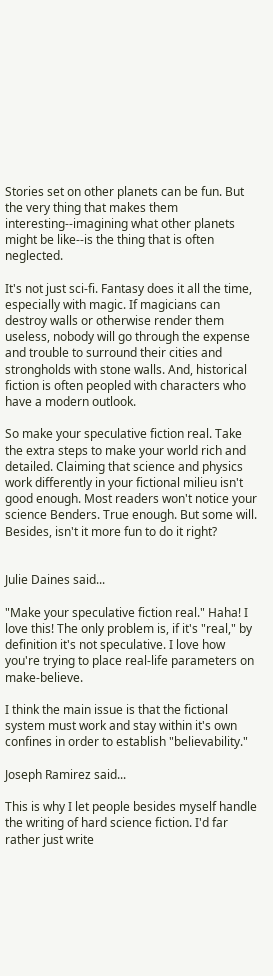Stories set on other planets can be fun. But the very thing that makes them interesting--imagining what other planets might be like--is the thing that is often neglected.

It's not just sci-fi. Fantasy does it all the time, especially with magic. If magicians can destroy walls or otherwise render them useless, nobody will go through the expense and trouble to surround their cities and strongholds with stone walls. And, historical fiction is often peopled with characters who have a modern outlook.

So make your speculative fiction real. Take the extra steps to make your world rich and detailed. Claiming that science and physics work differently in your fictional milieu isn't good enough. Most readers won't notice your science Benders. True enough. But some will. Besides, isn't it more fun to do it right?


Julie Daines said...

"Make your speculative fiction real." Haha! I love this! The only problem is, if it's "real," by definition it's not speculative. I love how you're trying to place real-life parameters on make-believe.

I think the main issue is that the fictional system must work and stay within it's own confines in order to establish "believability."

Joseph Ramirez said...

This is why I let people besides myself handle the writing of hard science fiction. I'd far rather just write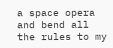a space opera and bend all the rules to my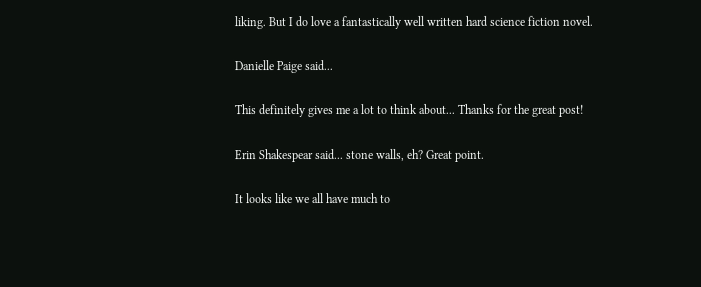liking. But I do love a fantastically well written hard science fiction novel.

Danielle Paige said...

This definitely gives me a lot to think about... Thanks for the great post!

Erin Shakespear said... stone walls, eh? Great point.

It looks like we all have much to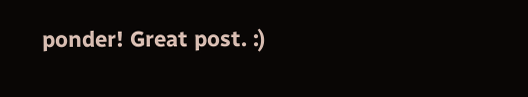ponder! Great post. :)